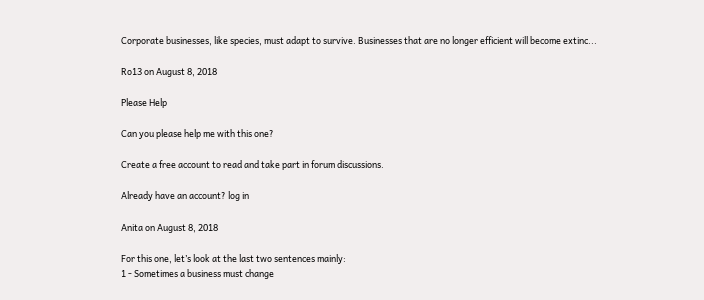Corporate businesses, like species, must adapt to survive. Businesses that are no longer efficient will become extinc...

Ro13 on August 8, 2018

Please Help

Can you please help me with this one?

Create a free account to read and take part in forum discussions.

Already have an account? log in

Anita on August 8, 2018

For this one, let’s look at the last two sentences mainly:
1 - Sometimes a business must change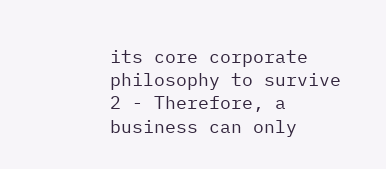its core corporate philosophy to survive
2 - Therefore, a business can only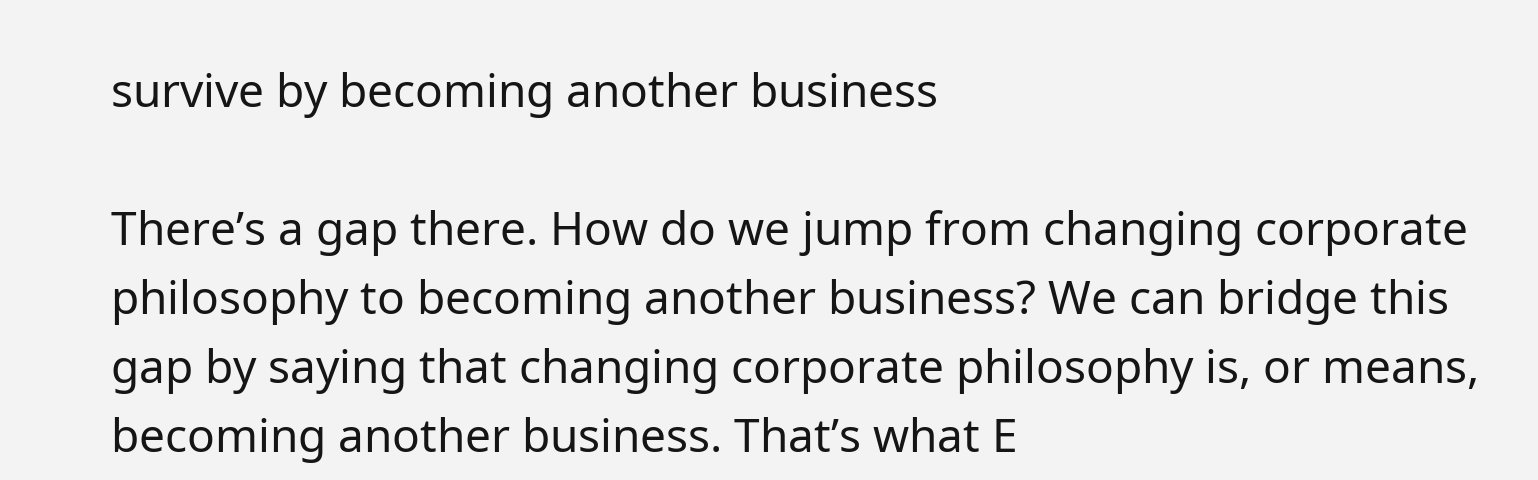survive by becoming another business

There’s a gap there. How do we jump from changing corporate philosophy to becoming another business? We can bridge this gap by saying that changing corporate philosophy is, or means, becoming another business. That’s what E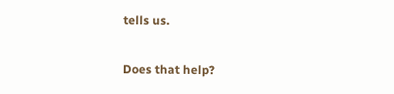tells us.

Does that help?